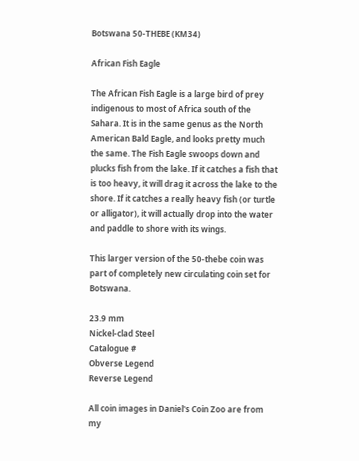Botswana 50-THEBE (KM34)

African Fish Eagle

The African Fish Eagle is a large bird of prey indigenous to most of Africa south of the Sahara. It is in the same genus as the North American Bald Eagle, and looks pretty much the same. The Fish Eagle swoops down and plucks fish from the lake. If it catches a fish that is too heavy, it will drag it across the lake to the shore. If it catches a really heavy fish (or turtle or alligator), it will actually drop into the water and paddle to shore with its wings.

This larger version of the 50-thebe coin was part of completely new circulating coin set for Botswana.

23.9 mm
Nickel-clad Steel
Catalogue #
Obverse Legend
Reverse Legend

All coin images in Daniel's Coin Zoo are from my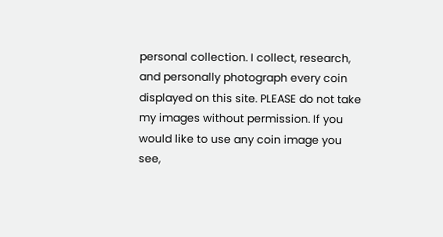personal collection. I collect, research, and personally photograph every coin displayed on this site. PLEASE do not take my images without permission. If you would like to use any coin image you see,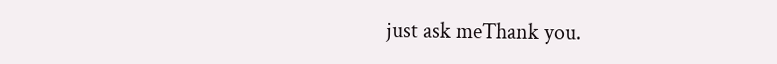just ask meThank you.